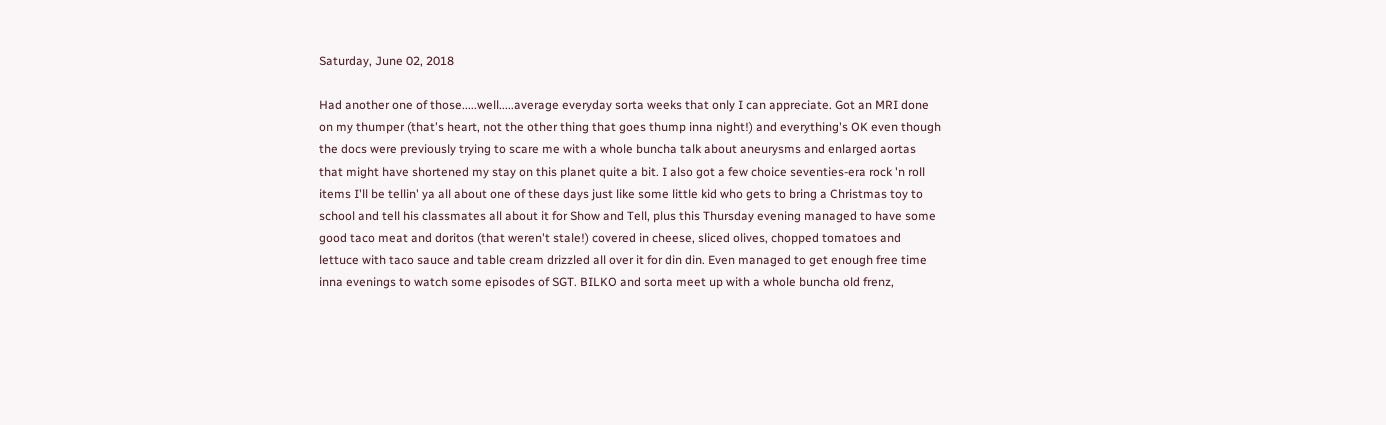Saturday, June 02, 2018

Had another one of those.....well.....average everyday sorta weeks that only I can appreciate. Got an MRI done on my thumper (that's heart, not the other thing that goes thump inna night!) and everything's OK even though the docs were previously trying to scare me with a whole buncha talk about aneurysms and enlarged aortas that might have shortened my stay on this planet quite a bit. I also got a few choice seventies-era rock 'n roll items I'll be tellin' ya all about one of these days just like some little kid who gets to bring a Christmas toy to school and tell his classmates all about it for Show and Tell, plus this Thursday evening managed to have some good taco meat and doritos (that weren't stale!) covered in cheese, sliced olives, chopped tomatoes and lettuce with taco sauce and table cream drizzled all over it for din din. Even managed to get enough free time inna evenings to watch some episodes of SGT. BILKO and sorta meet up with a whole buncha old frenz,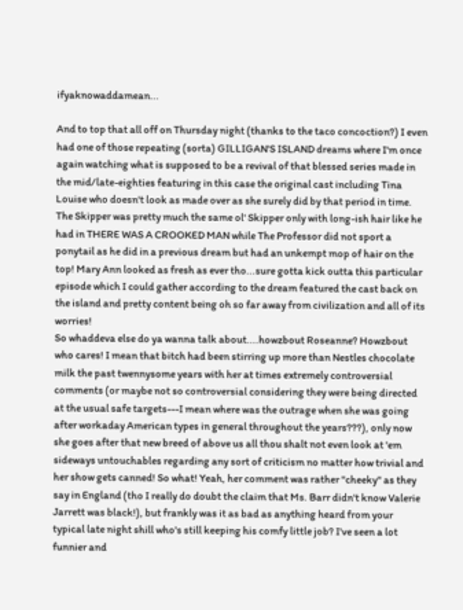ifyaknowaddamean...

And to top that all off on Thursday night (thanks to the taco concoction?) I even had one of those repeating (sorta) GILLIGAN'S ISLAND dreams where I'm once again watching what is supposed to be a revival of that blessed series made in the mid/late-eighties featuring in this case the original cast including Tina Louise who doesn't look as made over as she surely did by that period in time. The Skipper was pretty much the same ol' Skipper only with long-ish hair like he had in THERE WAS A CROOKED MAN while The Professor did not sport a ponytail as he did in a previous dream but had an unkempt mop of hair on the top! Mary Ann looked as fresh as ever tho...sure gotta kick outta this particular episode which I could gather according to the dream featured the cast back on the island and pretty content being oh so far away from civilization and all of its worries!
So whaddeva else do ya wanna talk about....howzbout Roseanne? Howzbout who cares! I mean that bitch had been stirring up more than Nestles chocolate milk the past twennysome years with her at times extremely controversial comments (or maybe not so controversial considering they were being directed at the usual safe targets---I mean where was the outrage when she was going after workaday American types in general throughout the years???), only now she goes after that new breed of above us all thou shalt not even look at 'em sideways untouchables regarding any sort of criticism no matter how trivial and her show gets canned! So what! Yeah, her comment was rather "cheeky" as they say in England (tho I really do doubt the claim that Ms. Barr didn't know Valerie Jarrett was black!), but frankly was it as bad as anything heard from your typical late night shill who's still keeping his comfy little job? I've seen a lot funnier and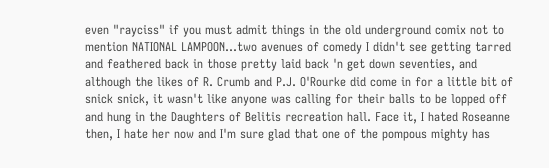even "rayciss" if you must admit things in the old underground comix not to mention NATIONAL LAMPOON...two avenues of comedy I didn't see getting tarred and feathered back in those pretty laid back 'n get down seventies, and although the likes of R. Crumb and P.J. O'Rourke did come in for a little bit of snick snick, it wasn't like anyone was calling for their balls to be lopped off and hung in the Daughters of Belitis recreation hall. Face it, I hated Roseanne then, I hate her now and I'm sure glad that one of the pompous mighty has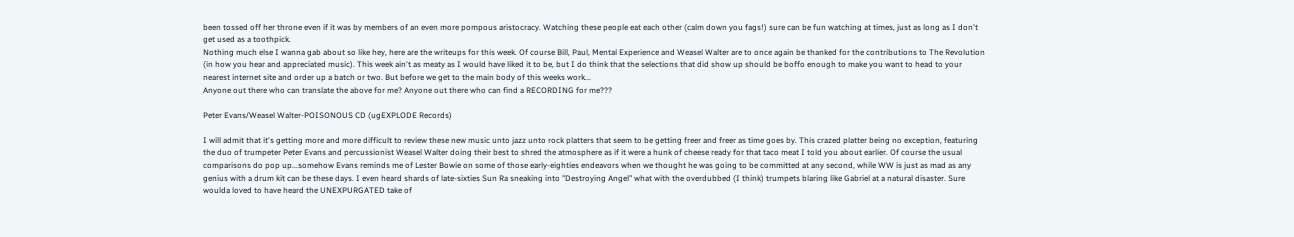been tossed off her throne even if it was by members of an even more pompous aristocracy. Watching these people eat each other (calm down you fags!) sure can be fun watching at times, just as long as I don't get used as a toothpick.
Nothing much else I wanna gab about so like hey, here are the writeups for this week. Of course Bill, Paul, Mental Experience and Weasel Walter are to once again be thanked for the contributions to The Revolution (in how you hear and appreciated music). This week ain't as meaty as I would have liked it to be, but I do think that the selections that did show up should be boffo enough to make you want to head to your nearest internet site and order up a batch or two. But before we get to the main body of this weeks work...
Anyone out there who can translate the above for me? Anyone out there who can find a RECORDING for me???

Peter Evans/Weasel Walter-POISONOUS CD (ugEXPLODE Records)

I will admit that it's getting more and more difficult to review these new music unto jazz unto rock platters that seem to be getting freer and freer as time goes by. This crazed platter being no exception, featuring the duo of trumpeter Peter Evans and percussionist Weasel Walter doing their best to shred the atmosphere as if it were a hunk of cheese ready for that taco meat I told you about earlier. Of course the usual comparisons do pop up...somehow Evans reminds me of Lester Bowie on some of those early-eighties endeavors when we thought he was going to be committed at any second, while WW is just as mad as any genius with a drum kit can be these days. I even heard shards of late-sixties Sun Ra sneaking into "Destroying Angel" what with the overdubbed (I think) trumpets blaring like Gabriel at a natural disaster. Sure woulda loved to have heard the UNEXPURGATED take of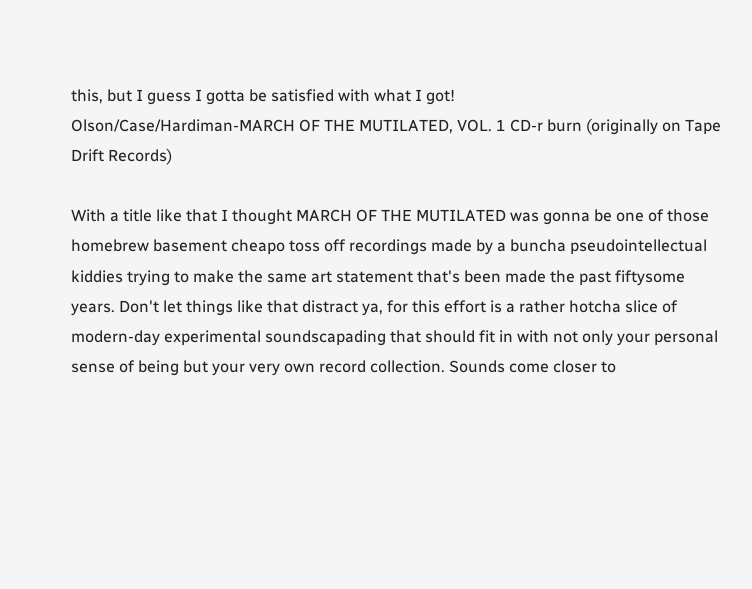this, but I guess I gotta be satisfied with what I got!
Olson/Case/Hardiman-MARCH OF THE MUTILATED, VOL. 1 CD-r burn (originally on Tape Drift Records)

With a title like that I thought MARCH OF THE MUTILATED was gonna be one of those homebrew basement cheapo toss off recordings made by a buncha pseudointellectual kiddies trying to make the same art statement that's been made the past fiftysome years. Don't let things like that distract ya, for this effort is a rather hotcha slice of modern-day experimental soundscapading that should fit in with not only your personal sense of being but your very own record collection. Sounds come closer to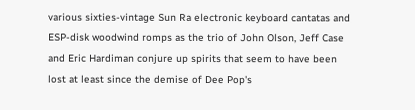various sixties-vintage Sun Ra electronic keyboard cantatas and ESP-disk woodwind romps as the trio of John Olson, Jeff Case and Eric Hardiman conjure up spirits that seem to have been lost at least since the demise of Dee Pop's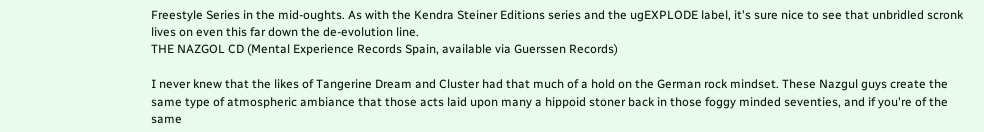Freestyle Series in the mid-oughts. As with the Kendra Steiner Editions series and the ugEXPLODE label, it's sure nice to see that unbridled scronk lives on even this far down the de-evolution line.
THE NAZGOL CD (Mental Experience Records Spain, available via Guerssen Records)

I never knew that the likes of Tangerine Dream and Cluster had that much of a hold on the German rock mindset. These Nazgul guys create the same type of atmospheric ambiance that those acts laid upon many a hippoid stoner back in those foggy minded seventies, and if you're of the same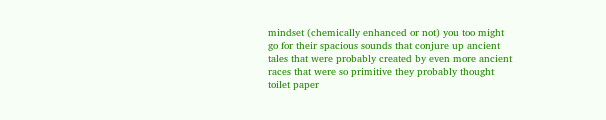mindset (chemically enhanced or not) you too might go for their spacious sounds that conjure up ancient tales that were probably created by even more ancient races that were so primitive they probably thought toilet paper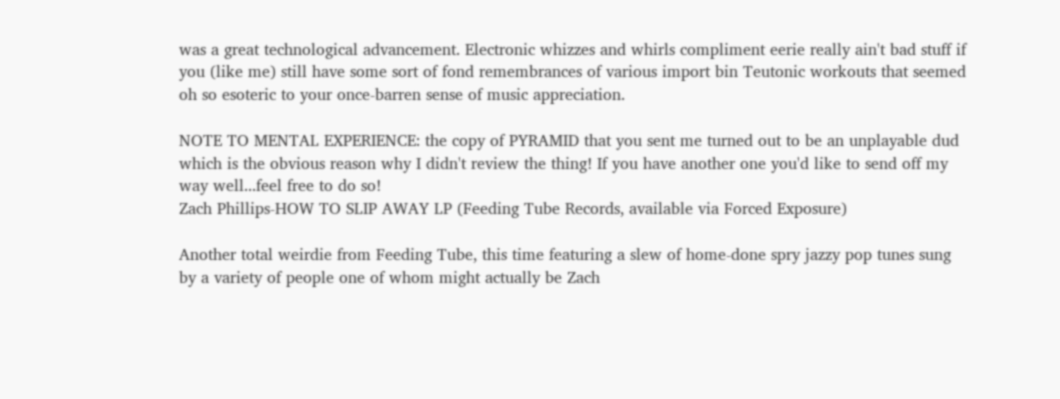was a great technological advancement. Electronic whizzes and whirls compliment eerie really ain't bad stuff if you (like me) still have some sort of fond remembrances of various import bin Teutonic workouts that seemed oh so esoteric to your once-barren sense of music appreciation.

NOTE TO MENTAL EXPERIENCE: the copy of PYRAMID that you sent me turned out to be an unplayable dud which is the obvious reason why I didn't review the thing! If you have another one you'd like to send off my way well...feel free to do so!
Zach Phillips-HOW TO SLIP AWAY LP (Feeding Tube Records, available via Forced Exposure)

Another total weirdie from Feeding Tube, this time featuring a slew of home-done spry jazzy pop tunes sung by a variety of people one of whom might actually be Zach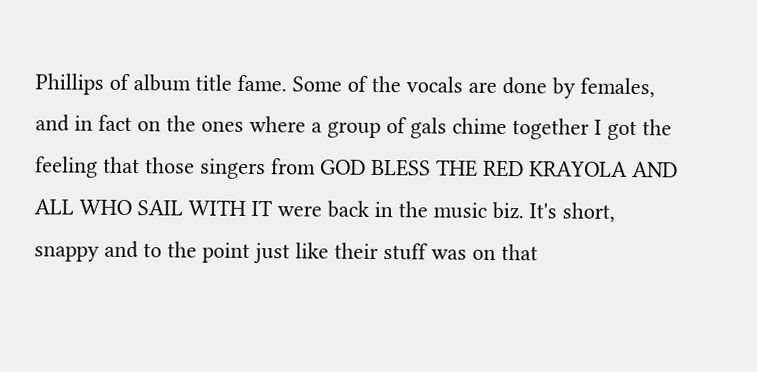Phillips of album title fame. Some of the vocals are done by females, and in fact on the ones where a group of gals chime together I got the feeling that those singers from GOD BLESS THE RED KRAYOLA AND ALL WHO SAIL WITH IT were back in the music biz. It's short, snappy and to the point just like their stuff was on that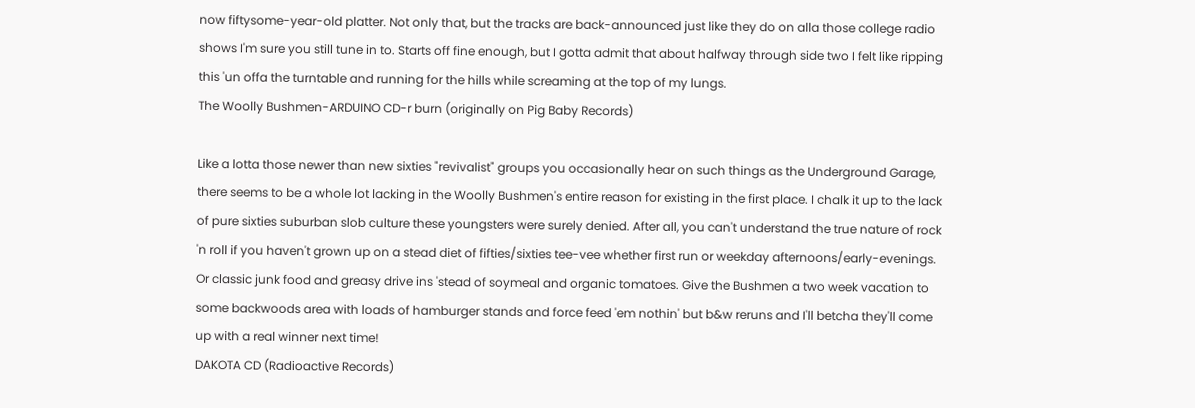now fiftysome-year-old platter. Not only that, but the tracks are back-announced just like they do on alla those college radio shows I'm sure you still tune in to. Starts off fine enough, but I gotta admit that about halfway through side two I felt like ripping this 'un offa the turntable and running for the hills while screaming at the top of my lungs.
The Woolly Bushmen-ARDUINO CD-r burn (originally on Pig Baby Records)

Like a lotta those newer than new sixties "revivalist" groups you occasionally hear on such things as the Underground Garage, there seems to be a whole lot lacking in the Woolly Bushmen's entire reason for existing in the first place. I chalk it up to the lack of pure sixties suburban slob culture these youngsters were surely denied. After all, you can't understand the true nature of rock 'n roll if you haven't grown up on a stead diet of fifties/sixties tee-vee whether first run or weekday afternoons/early-evenings. Or classic junk food and greasy drive ins 'stead of soymeal and organic tomatoes. Give the Bushmen a two week vacation to some backwoods area with loads of hamburger stands and force feed 'em nothin' but b&w reruns and I'll betcha they'll come up with a real winner next time!
DAKOTA CD (Radioactive Records)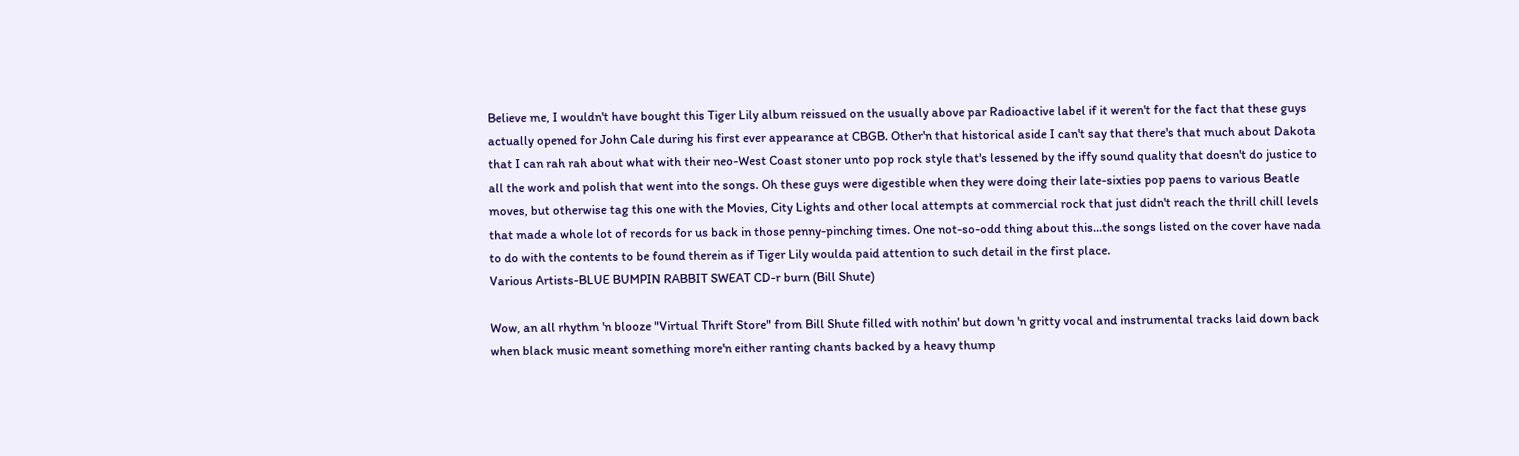Believe me, I wouldn't have bought this Tiger Lily album reissued on the usually above par Radioactive label if it weren't for the fact that these guys actually opened for John Cale during his first ever appearance at CBGB. Other'n that historical aside I can't say that there's that much about Dakota that I can rah rah about what with their neo-West Coast stoner unto pop rock style that's lessened by the iffy sound quality that doesn't do justice to all the work and polish that went into the songs. Oh these guys were digestible when they were doing their late-sixties pop paens to various Beatle moves, but otherwise tag this one with the Movies, City Lights and other local attempts at commercial rock that just didn't reach the thrill chill levels that made a whole lot of records for us back in those penny-pinching times. One not-so-odd thing about this...the songs listed on the cover have nada to do with the contents to be found therein as if Tiger Lily woulda paid attention to such detail in the first place.
Various Artists-BLUE BUMPIN RABBIT SWEAT CD-r burn (Bill Shute)

Wow, an all rhythm 'n blooze "Virtual Thrift Store" from Bill Shute filled with nothin' but down 'n gritty vocal and instrumental tracks laid down back when black music meant something more'n either ranting chants backed by a heavy thump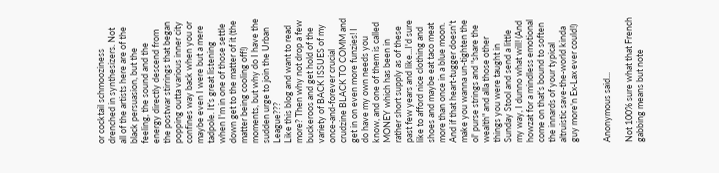or cocktail schmooziness drenched in synthesizers. Not all of the artists here are of the black persuasion, but the feeling, the sound and the energy directly descend from the postwar stirrings that began popping outta various inner city confines way back when you or maybe even I were but a mere tadpole. It's great listening when I'm in one of those settle down get to the matter of it (the matter being cooling off!) moments, but why do I have the sudden urge to join the Urban League???
Like this blog and want to read more? Then why not drop a few buckeroos and get hold of the variety of BACK ISSUES of my once-and-forever crucial crudzine BLACK TO COMM and get in on even more funzies! I do have my own needs you know, and one of them is called MONEY which has been in rather short supply as of these past few years and like...I'd sure like to afford nice clothing and shoes and maybe eat taco meat more than once in a blue moon. And if that heart-tugger doesn't make you wanna un-tighten the ol' purse strings and "share the wealth" and alla those other things you were taught in Sunday Stool and send a little my way, I dunno what will! (And howzat for a mindless emotional come on that's bound to soften the innards of your typical altruistic save-the-world kinda guy more'n Ex-Lax ever could!)


Anonymous said...

Not 100% sure what that French gabbing means but note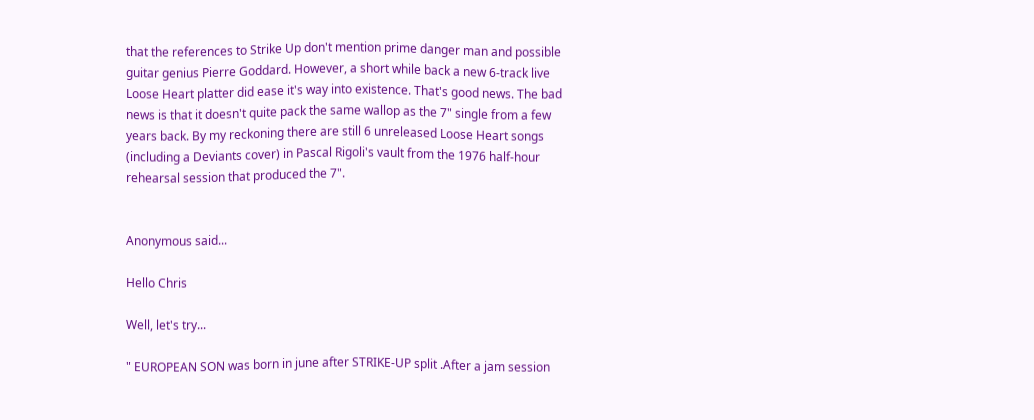that the references to Strike Up don't mention prime danger man and possible guitar genius Pierre Goddard. However, a short while back a new 6-track live Loose Heart platter did ease it's way into existence. That's good news. The bad news is that it doesn't quite pack the same wallop as the 7" single from a few years back. By my reckoning there are still 6 unreleased Loose Heart songs (including a Deviants cover) in Pascal Rigoli's vault from the 1976 half-hour rehearsal session that produced the 7".


Anonymous said...

Hello Chris

Well, let's try...

" EUROPEAN SON was born in june after STRIKE-UP split .After a jam session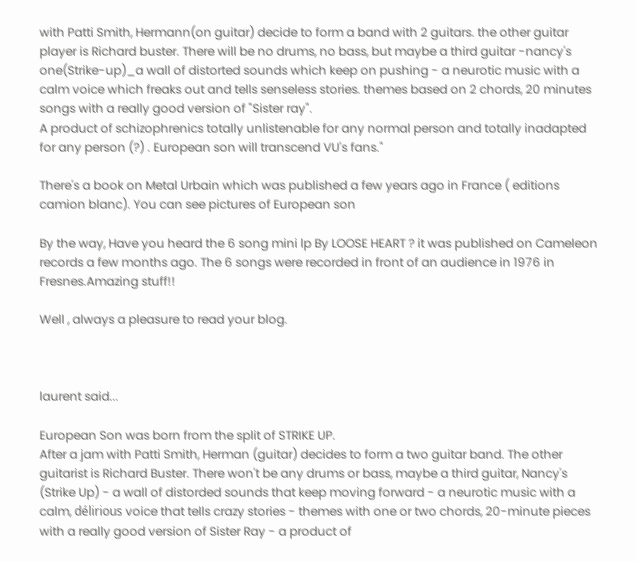with Patti Smith, Hermann(on guitar) decide to form a band with 2 guitars. the other guitar player is Richard buster. There will be no drums, no bass, but maybe a third guitar -nancy's one(Strike-up)_a wall of distorted sounds which keep on pushing - a neurotic music with a calm voice which freaks out and tells senseless stories. themes based on 2 chords, 20 minutes songs with a really good version of "Sister ray".
A product of schizophrenics totally unlistenable for any normal person and totally inadapted for any person (?) . European son will transcend VU's fans."

There's a book on Metal Urbain which was published a few years ago in France ( editions camion blanc). You can see pictures of European son

By the way, Have you heard the 6 song mini lp By LOOSE HEART ? it was published on Cameleon records a few months ago. The 6 songs were recorded in front of an audience in 1976 in Fresnes.Amazing stuff!!

Well , always a pleasure to read your blog.



laurent said...

European Son was born from the split of STRIKE UP.
After a jam with Patti Smith, Herman (guitar) decides to form a two guitar band. The other guitarist is Richard Buster. There won't be any drums or bass, maybe a third guitar, Nancy's (Strike Up) - a wall of distorded sounds that keep moving forward - a neurotic music with a calm, délirious voice that tells crazy stories - themes with one or two chords, 20-minute pieces with a really good version of Sister Ray - a product of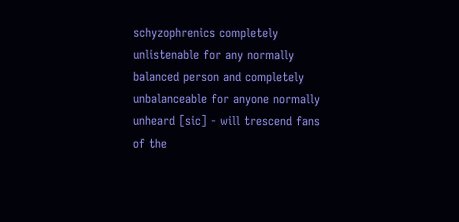schyzophrenics completely unlistenable for any normally balanced person and completely unbalanceable for anyone normally unheard [sic] - will trescend fans of the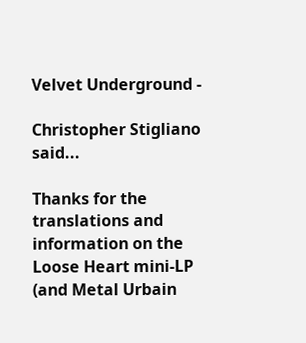Velvet Underground -

Christopher Stigliano said...

Thanks for the translations and information on the Loose Heart mini-LP (and Metal Urbain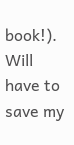book!). Will have to save my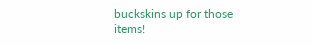buckskins up for those items!